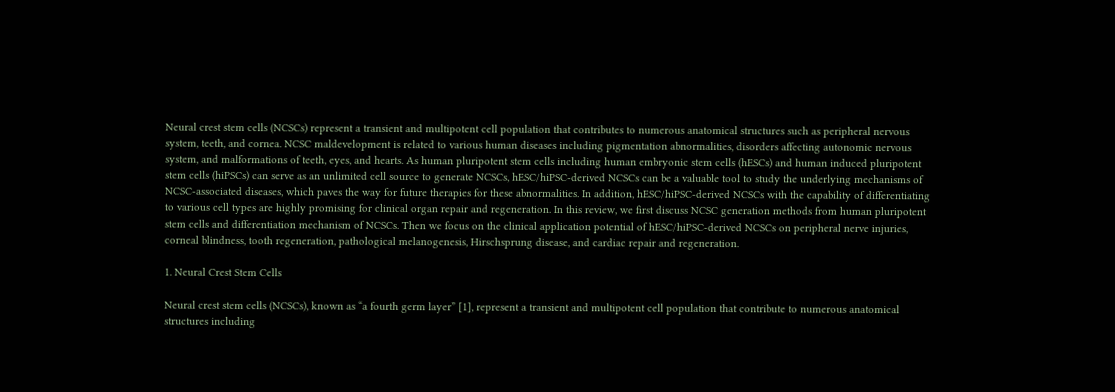Neural crest stem cells (NCSCs) represent a transient and multipotent cell population that contributes to numerous anatomical structures such as peripheral nervous system, teeth, and cornea. NCSC maldevelopment is related to various human diseases including pigmentation abnormalities, disorders affecting autonomic nervous system, and malformations of teeth, eyes, and hearts. As human pluripotent stem cells including human embryonic stem cells (hESCs) and human induced pluripotent stem cells (hiPSCs) can serve as an unlimited cell source to generate NCSCs, hESC/hiPSC-derived NCSCs can be a valuable tool to study the underlying mechanisms of NCSC-associated diseases, which paves the way for future therapies for these abnormalities. In addition, hESC/hiPSC-derived NCSCs with the capability of differentiating to various cell types are highly promising for clinical organ repair and regeneration. In this review, we first discuss NCSC generation methods from human pluripotent stem cells and differentiation mechanism of NCSCs. Then we focus on the clinical application potential of hESC/hiPSC-derived NCSCs on peripheral nerve injuries, corneal blindness, tooth regeneration, pathological melanogenesis, Hirschsprung disease, and cardiac repair and regeneration.

1. Neural Crest Stem Cells

Neural crest stem cells (NCSCs), known as “a fourth germ layer” [1], represent a transient and multipotent cell population that contribute to numerous anatomical structures including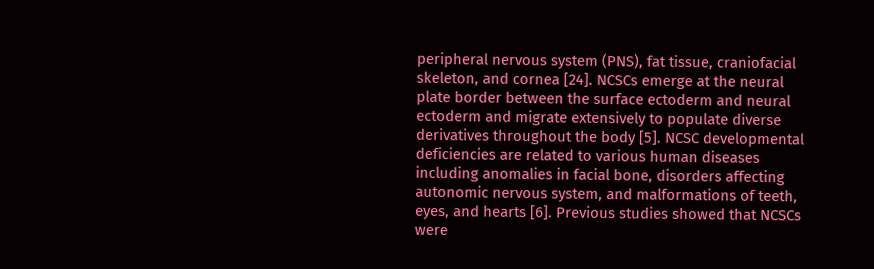peripheral nervous system (PNS), fat tissue, craniofacial skeleton, and cornea [24]. NCSCs emerge at the neural plate border between the surface ectoderm and neural ectoderm and migrate extensively to populate diverse derivatives throughout the body [5]. NCSC developmental deficiencies are related to various human diseases including anomalies in facial bone, disorders affecting autonomic nervous system, and malformations of teeth, eyes, and hearts [6]. Previous studies showed that NCSCs were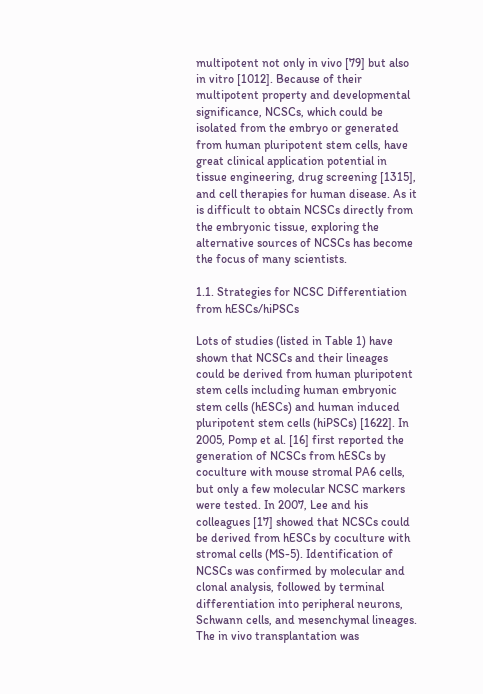multipotent not only in vivo [79] but also in vitro [1012]. Because of their multipotent property and developmental significance, NCSCs, which could be isolated from the embryo or generated from human pluripotent stem cells, have great clinical application potential in tissue engineering, drug screening [1315], and cell therapies for human disease. As it is difficult to obtain NCSCs directly from the embryonic tissue, exploring the alternative sources of NCSCs has become the focus of many scientists.

1.1. Strategies for NCSC Differentiation from hESCs/hiPSCs

Lots of studies (listed in Table 1) have shown that NCSCs and their lineages could be derived from human pluripotent stem cells including human embryonic stem cells (hESCs) and human induced pluripotent stem cells (hiPSCs) [1622]. In 2005, Pomp et al. [16] first reported the generation of NCSCs from hESCs by coculture with mouse stromal PA6 cells, but only a few molecular NCSC markers were tested. In 2007, Lee and his colleagues [17] showed that NCSCs could be derived from hESCs by coculture with stromal cells (MS-5). Identification of NCSCs was confirmed by molecular and clonal analysis, followed by terminal differentiation into peripheral neurons, Schwann cells, and mesenchymal lineages. The in vivo transplantation was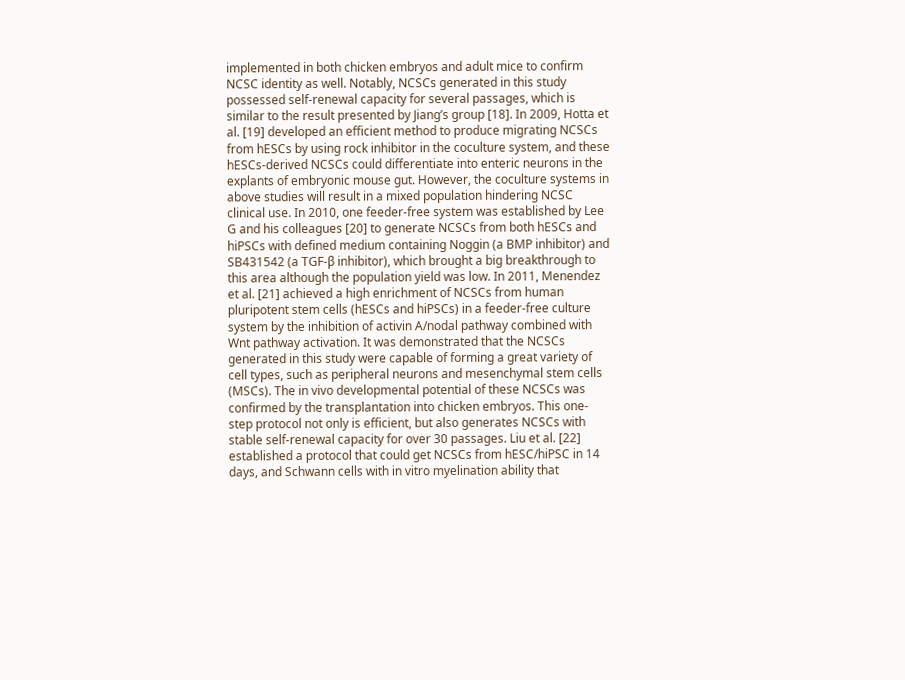implemented in both chicken embryos and adult mice to confirm NCSC identity as well. Notably, NCSCs generated in this study possessed self-renewal capacity for several passages, which is similar to the result presented by Jiang’s group [18]. In 2009, Hotta et al. [19] developed an efficient method to produce migrating NCSCs from hESCs by using rock inhibitor in the coculture system, and these hESCs-derived NCSCs could differentiate into enteric neurons in the explants of embryonic mouse gut. However, the coculture systems in above studies will result in a mixed population hindering NCSC clinical use. In 2010, one feeder-free system was established by Lee G and his colleagues [20] to generate NCSCs from both hESCs and hiPSCs with defined medium containing Noggin (a BMP inhibitor) and SB431542 (a TGF-β inhibitor), which brought a big breakthrough to this area although the population yield was low. In 2011, Menendez et al. [21] achieved a high enrichment of NCSCs from human pluripotent stem cells (hESCs and hiPSCs) in a feeder-free culture system by the inhibition of activin A/nodal pathway combined with Wnt pathway activation. It was demonstrated that the NCSCs generated in this study were capable of forming a great variety of cell types, such as peripheral neurons and mesenchymal stem cells (MSCs). The in vivo developmental potential of these NCSCs was confirmed by the transplantation into chicken embryos. This one-step protocol not only is efficient, but also generates NCSCs with stable self-renewal capacity for over 30 passages. Liu et al. [22] established a protocol that could get NCSCs from hESC/hiPSC in 14 days, and Schwann cells with in vitro myelination ability that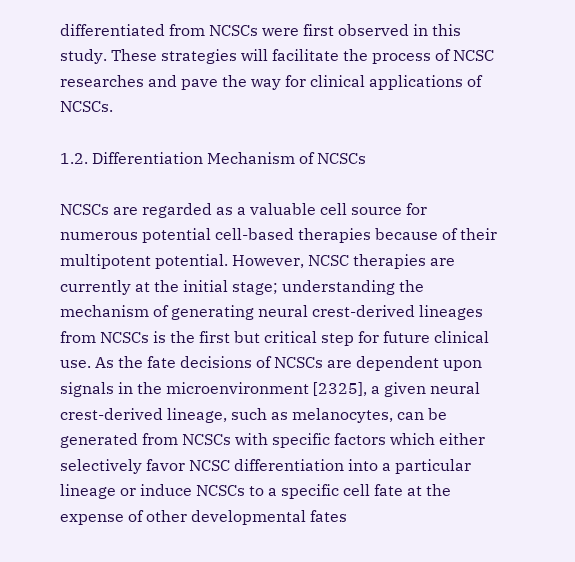differentiated from NCSCs were first observed in this study. These strategies will facilitate the process of NCSC researches and pave the way for clinical applications of NCSCs.

1.2. Differentiation Mechanism of NCSCs

NCSCs are regarded as a valuable cell source for numerous potential cell-based therapies because of their multipotent potential. However, NCSC therapies are currently at the initial stage; understanding the mechanism of generating neural crest-derived lineages from NCSCs is the first but critical step for future clinical use. As the fate decisions of NCSCs are dependent upon signals in the microenvironment [2325], a given neural crest-derived lineage, such as melanocytes, can be generated from NCSCs with specific factors which either selectively favor NCSC differentiation into a particular lineage or induce NCSCs to a specific cell fate at the expense of other developmental fates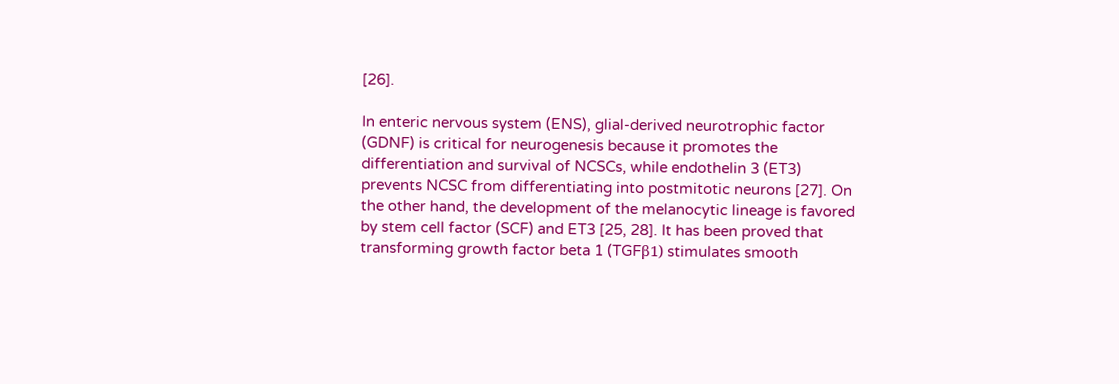[26].

In enteric nervous system (ENS), glial-derived neurotrophic factor (GDNF) is critical for neurogenesis because it promotes the differentiation and survival of NCSCs, while endothelin 3 (ET3) prevents NCSC from differentiating into postmitotic neurons [27]. On the other hand, the development of the melanocytic lineage is favored by stem cell factor (SCF) and ET3 [25, 28]. It has been proved that transforming growth factor beta 1 (TGFβ1) stimulates smooth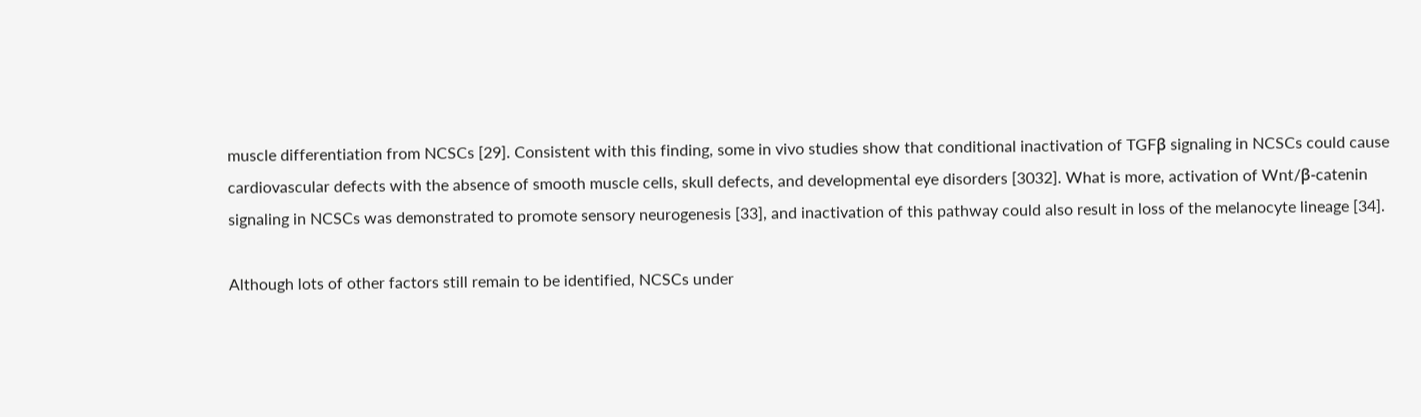muscle differentiation from NCSCs [29]. Consistent with this finding, some in vivo studies show that conditional inactivation of TGFβ signaling in NCSCs could cause cardiovascular defects with the absence of smooth muscle cells, skull defects, and developmental eye disorders [3032]. What is more, activation of Wnt/β-catenin signaling in NCSCs was demonstrated to promote sensory neurogenesis [33], and inactivation of this pathway could also result in loss of the melanocyte lineage [34].

Although lots of other factors still remain to be identified, NCSCs under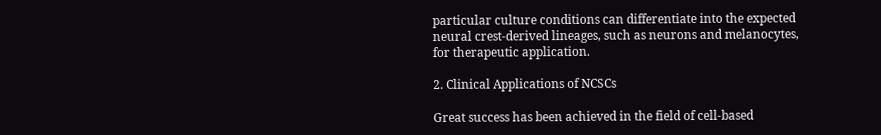particular culture conditions can differentiate into the expected neural crest-derived lineages, such as neurons and melanocytes, for therapeutic application.

2. Clinical Applications of NCSCs

Great success has been achieved in the field of cell-based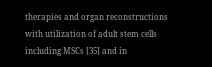therapies and organ reconstructions with utilization of adult stem cells including MSCs [35] and in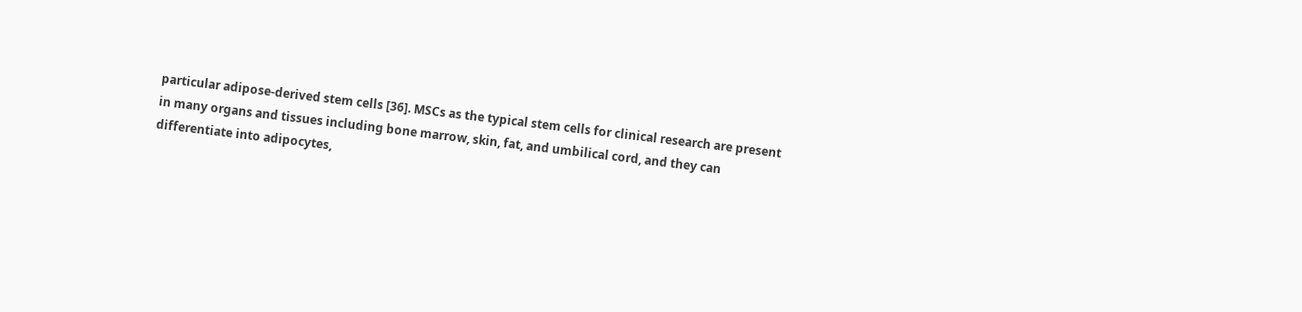particular adipose-derived stem cells [36]. MSCs as the typical stem cells for clinical research are present in many organs and tissues including bone marrow, skin, fat, and umbilical cord, and they can differentiate into adipocytes,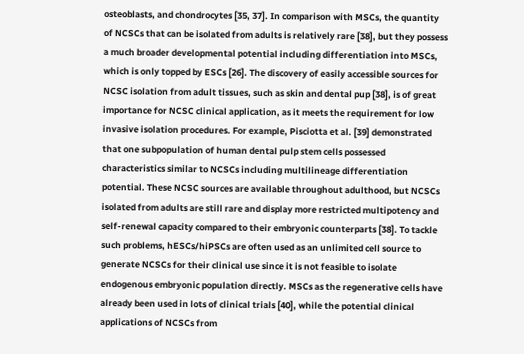osteoblasts, and chondrocytes [35, 37]. In comparison with MSCs, the quantity of NCSCs that can be isolated from adults is relatively rare [38], but they possess a much broader developmental potential including differentiation into MSCs, which is only topped by ESCs [26]. The discovery of easily accessible sources for NCSC isolation from adult tissues, such as skin and dental pup [38], is of great importance for NCSC clinical application, as it meets the requirement for low invasive isolation procedures. For example, Pisciotta et al. [39] demonstrated that one subpopulation of human dental pulp stem cells possessed characteristics similar to NCSCs including multilineage differentiation potential. These NCSC sources are available throughout adulthood, but NCSCs isolated from adults are still rare and display more restricted multipotency and self-renewal capacity compared to their embryonic counterparts [38]. To tackle such problems, hESCs/hiPSCs are often used as an unlimited cell source to generate NCSCs for their clinical use since it is not feasible to isolate endogenous embryonic population directly. MSCs as the regenerative cells have already been used in lots of clinical trials [40], while the potential clinical applications of NCSCs from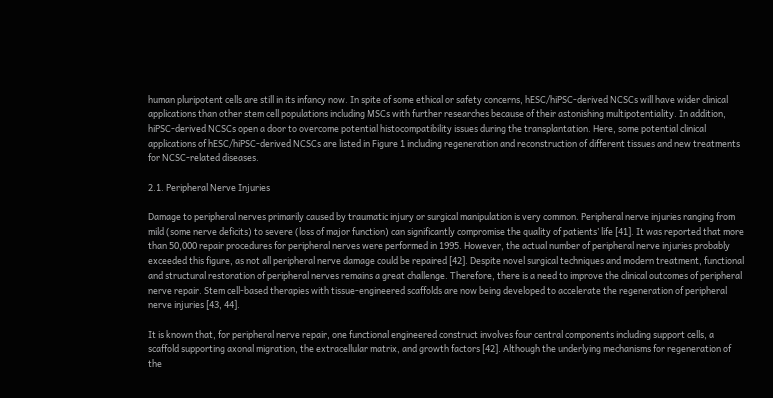human pluripotent cells are still in its infancy now. In spite of some ethical or safety concerns, hESC/hiPSC-derived NCSCs will have wider clinical applications than other stem cell populations including MSCs with further researches because of their astonishing multipotentiality. In addition, hiPSC-derived NCSCs open a door to overcome potential histocompatibility issues during the transplantation. Here, some potential clinical applications of hESC/hiPSC-derived NCSCs are listed in Figure 1 including regeneration and reconstruction of different tissues and new treatments for NCSC-related diseases.

2.1. Peripheral Nerve Injuries

Damage to peripheral nerves primarily caused by traumatic injury or surgical manipulation is very common. Peripheral nerve injuries ranging from mild (some nerve deficits) to severe (loss of major function) can significantly compromise the quality of patients’ life [41]. It was reported that more than 50,000 repair procedures for peripheral nerves were performed in 1995. However, the actual number of peripheral nerve injuries probably exceeded this figure, as not all peripheral nerve damage could be repaired [42]. Despite novel surgical techniques and modern treatment, functional and structural restoration of peripheral nerves remains a great challenge. Therefore, there is a need to improve the clinical outcomes of peripheral nerve repair. Stem cell-based therapies with tissue-engineered scaffolds are now being developed to accelerate the regeneration of peripheral nerve injuries [43, 44].

It is known that, for peripheral nerve repair, one functional engineered construct involves four central components including support cells, a scaffold supporting axonal migration, the extracellular matrix, and growth factors [42]. Although the underlying mechanisms for regeneration of the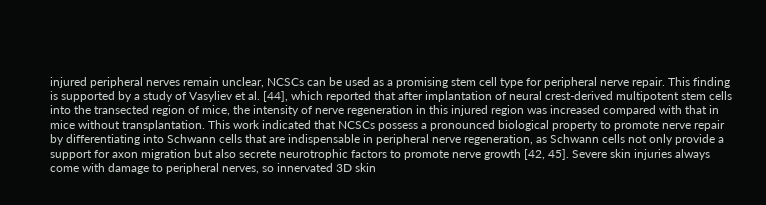injured peripheral nerves remain unclear, NCSCs can be used as a promising stem cell type for peripheral nerve repair. This finding is supported by a study of Vasyliev et al. [44], which reported that after implantation of neural crest-derived multipotent stem cells into the transected region of mice, the intensity of nerve regeneration in this injured region was increased compared with that in mice without transplantation. This work indicated that NCSCs possess a pronounced biological property to promote nerve repair by differentiating into Schwann cells that are indispensable in peripheral nerve regeneration, as Schwann cells not only provide a support for axon migration but also secrete neurotrophic factors to promote nerve growth [42, 45]. Severe skin injuries always come with damage to peripheral nerves, so innervated 3D skin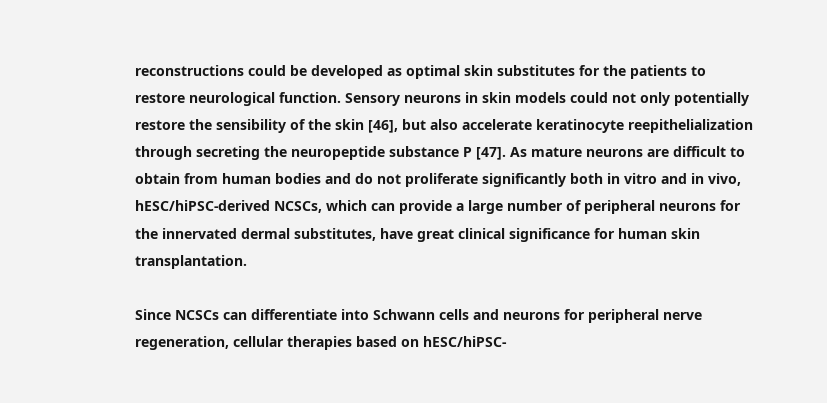reconstructions could be developed as optimal skin substitutes for the patients to restore neurological function. Sensory neurons in skin models could not only potentially restore the sensibility of the skin [46], but also accelerate keratinocyte reepithelialization through secreting the neuropeptide substance P [47]. As mature neurons are difficult to obtain from human bodies and do not proliferate significantly both in vitro and in vivo, hESC/hiPSC-derived NCSCs, which can provide a large number of peripheral neurons for the innervated dermal substitutes, have great clinical significance for human skin transplantation.

Since NCSCs can differentiate into Schwann cells and neurons for peripheral nerve regeneration, cellular therapies based on hESC/hiPSC-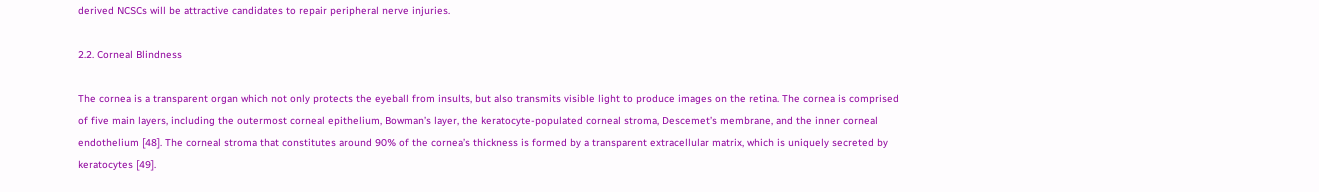derived NCSCs will be attractive candidates to repair peripheral nerve injuries.

2.2. Corneal Blindness

The cornea is a transparent organ which not only protects the eyeball from insults, but also transmits visible light to produce images on the retina. The cornea is comprised of five main layers, including the outermost corneal epithelium, Bowman’s layer, the keratocyte-populated corneal stroma, Descemet’s membrane, and the inner corneal endothelium [48]. The corneal stroma that constitutes around 90% of the cornea’s thickness is formed by a transparent extracellular matrix, which is uniquely secreted by keratocytes [49].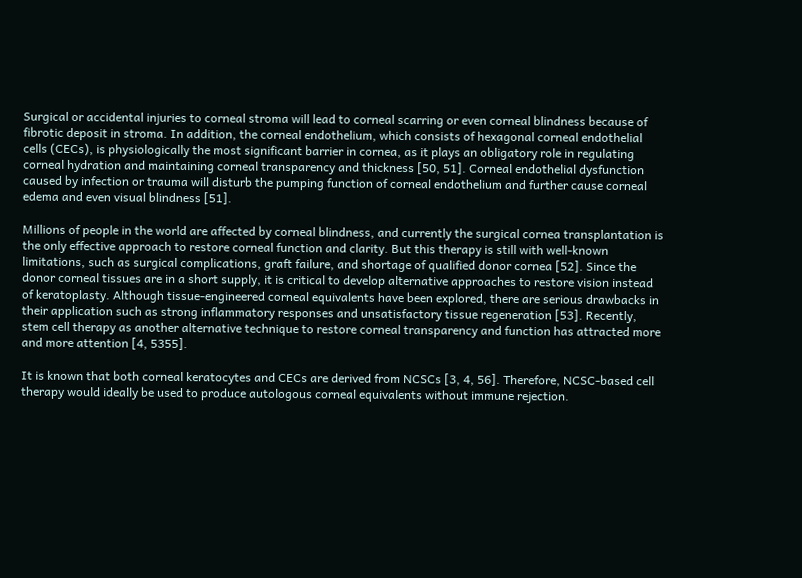Surgical or accidental injuries to corneal stroma will lead to corneal scarring or even corneal blindness because of fibrotic deposit in stroma. In addition, the corneal endothelium, which consists of hexagonal corneal endothelial cells (CECs), is physiologically the most significant barrier in cornea, as it plays an obligatory role in regulating corneal hydration and maintaining corneal transparency and thickness [50, 51]. Corneal endothelial dysfunction caused by infection or trauma will disturb the pumping function of corneal endothelium and further cause corneal edema and even visual blindness [51].

Millions of people in the world are affected by corneal blindness, and currently the surgical cornea transplantation is the only effective approach to restore corneal function and clarity. But this therapy is still with well-known limitations, such as surgical complications, graft failure, and shortage of qualified donor cornea [52]. Since the donor corneal tissues are in a short supply, it is critical to develop alternative approaches to restore vision instead of keratoplasty. Although tissue-engineered corneal equivalents have been explored, there are serious drawbacks in their application such as strong inflammatory responses and unsatisfactory tissue regeneration [53]. Recently, stem cell therapy as another alternative technique to restore corneal transparency and function has attracted more and more attention [4, 5355].

It is known that both corneal keratocytes and CECs are derived from NCSCs [3, 4, 56]. Therefore, NCSC-based cell therapy would ideally be used to produce autologous corneal equivalents without immune rejection.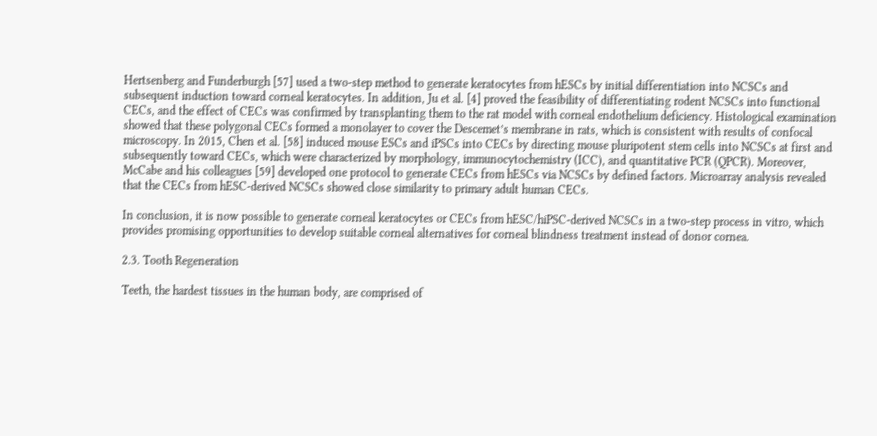Hertsenberg and Funderburgh [57] used a two-step method to generate keratocytes from hESCs by initial differentiation into NCSCs and subsequent induction toward corneal keratocytes. In addition, Ju et al. [4] proved the feasibility of differentiating rodent NCSCs into functional CECs, and the effect of CECs was confirmed by transplanting them to the rat model with corneal endothelium deficiency. Histological examination showed that these polygonal CECs formed a monolayer to cover the Descemet’s membrane in rats, which is consistent with results of confocal microscopy. In 2015, Chen et al. [58] induced mouse ESCs and iPSCs into CECs by directing mouse pluripotent stem cells into NCSCs at first and subsequently toward CECs, which were characterized by morphology, immunocytochemistry (ICC), and quantitative PCR (QPCR). Moreover, McCabe and his colleagues [59] developed one protocol to generate CECs from hESCs via NCSCs by defined factors. Microarray analysis revealed that the CECs from hESC-derived NCSCs showed close similarity to primary adult human CECs.

In conclusion, it is now possible to generate corneal keratocytes or CECs from hESC/hiPSC-derived NCSCs in a two-step process in vitro, which provides promising opportunities to develop suitable corneal alternatives for corneal blindness treatment instead of donor cornea.

2.3. Tooth Regeneration

Teeth, the hardest tissues in the human body, are comprised of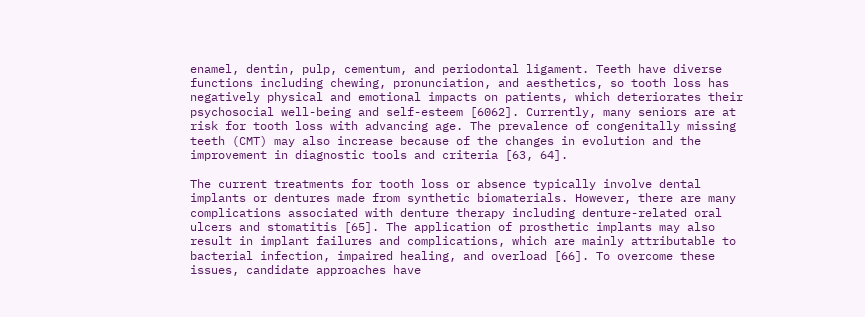enamel, dentin, pulp, cementum, and periodontal ligament. Teeth have diverse functions including chewing, pronunciation, and aesthetics, so tooth loss has negatively physical and emotional impacts on patients, which deteriorates their psychosocial well-being and self-esteem [6062]. Currently, many seniors are at risk for tooth loss with advancing age. The prevalence of congenitally missing teeth (CMT) may also increase because of the changes in evolution and the improvement in diagnostic tools and criteria [63, 64].

The current treatments for tooth loss or absence typically involve dental implants or dentures made from synthetic biomaterials. However, there are many complications associated with denture therapy including denture-related oral ulcers and stomatitis [65]. The application of prosthetic implants may also result in implant failures and complications, which are mainly attributable to bacterial infection, impaired healing, and overload [66]. To overcome these issues, candidate approaches have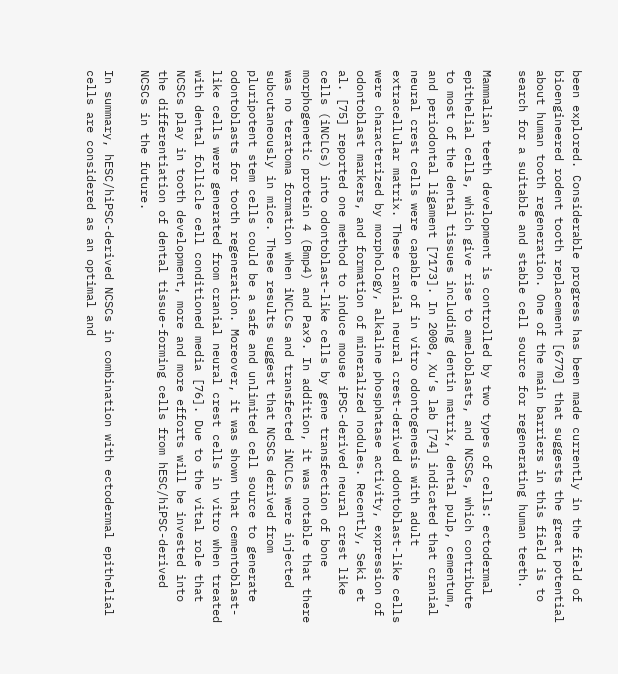been explored. Considerable progress has been made currently in the field of bioengineered rodent tooth replacement [6770] that suggests the great potential about human tooth regeneration. One of the main barriers in this field is to search for a suitable and stable cell source for regenerating human teeth.

Mammalian teeth development is controlled by two types of cells: ectodermal epithelial cells, which give rise to ameloblasts, and NCSCs, which contribute to most of the dental tissues including dentin matrix, dental pulp, cementum, and periodontal ligament [7173]. In 2008, Xu’s lab [74] indicated that cranial neural crest cells were capable of in vitro odontogenesis with adult extracellular matrix. These cranial neural crest-derived odontoblast-like cells were characterized by morphology, alkaline phosphatase activity, expression of odontoblast markers, and formation of mineralized nodules. Recently, Seki et al. [75] reported one method to induce mouse iPSC-derived neural crest like cells (iNCLCs) into odontoblast-like cells by gene transfection of bone morphogenetic protein 4 (Bmp4) and Pax9. In addition, it was notable that there was no teratoma formation when iNCLCs and transfected iNCLCs were injected subcutaneously in mice. These results suggest that NCSCs derived from pluripotent stem cells could be a safe and unlimited cell source to generate odontoblasts for tooth regeneration. Moreover, it was shown that cementoblast-like cells were generated from cranial neural crest cells in vitro when treated with dental follicle cell conditioned media [76]. Due to the vital role that NCSCs play in tooth development, more and more efforts will be invested into the differentiation of dental tissue-forming cells from hESC/hiPSC-derived NCSCs in the future.

In summary, hESC/hiPSC-derived NCSCs in combination with ectodermal epithelial cells are considered as an optimal and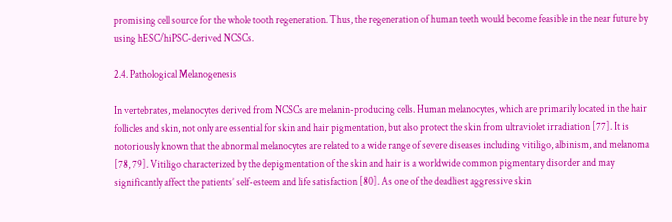promising cell source for the whole tooth regeneration. Thus, the regeneration of human teeth would become feasible in the near future by using hESC/hiPSC-derived NCSCs.

2.4. Pathological Melanogenesis

In vertebrates, melanocytes derived from NCSCs are melanin-producing cells. Human melanocytes, which are primarily located in the hair follicles and skin, not only are essential for skin and hair pigmentation, but also protect the skin from ultraviolet irradiation [77]. It is notoriously known that the abnormal melanocytes are related to a wide range of severe diseases including vitiligo, albinism, and melanoma [78, 79]. Vitiligo characterized by the depigmentation of the skin and hair is a worldwide common pigmentary disorder and may significantly affect the patients’ self-esteem and life satisfaction [80]. As one of the deadliest aggressive skin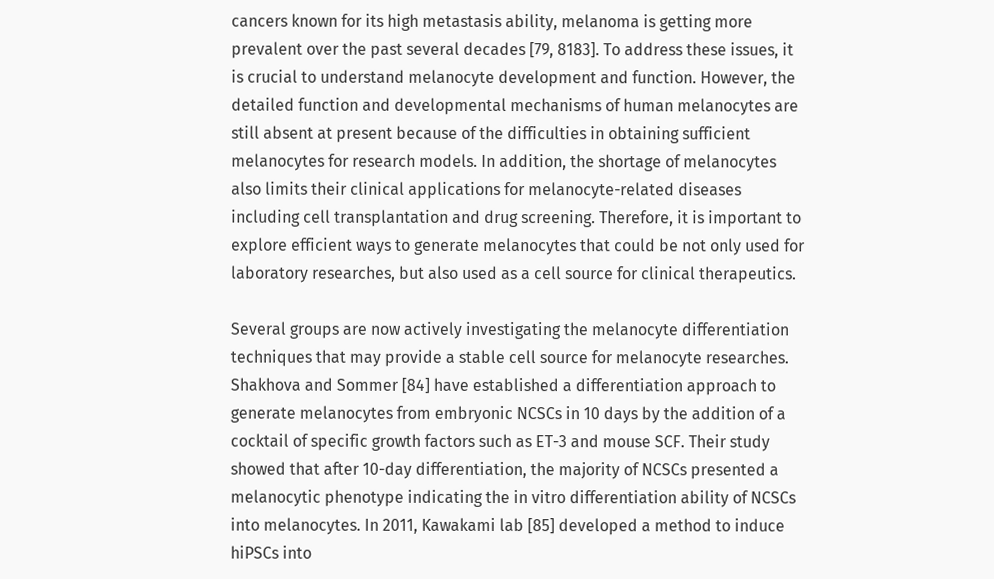cancers known for its high metastasis ability, melanoma is getting more prevalent over the past several decades [79, 8183]. To address these issues, it is crucial to understand melanocyte development and function. However, the detailed function and developmental mechanisms of human melanocytes are still absent at present because of the difficulties in obtaining sufficient melanocytes for research models. In addition, the shortage of melanocytes also limits their clinical applications for melanocyte-related diseases including cell transplantation and drug screening. Therefore, it is important to explore efficient ways to generate melanocytes that could be not only used for laboratory researches, but also used as a cell source for clinical therapeutics.

Several groups are now actively investigating the melanocyte differentiation techniques that may provide a stable cell source for melanocyte researches. Shakhova and Sommer [84] have established a differentiation approach to generate melanocytes from embryonic NCSCs in 10 days by the addition of a cocktail of specific growth factors such as ET-3 and mouse SCF. Their study showed that after 10-day differentiation, the majority of NCSCs presented a melanocytic phenotype indicating the in vitro differentiation ability of NCSCs into melanocytes. In 2011, Kawakami lab [85] developed a method to induce hiPSCs into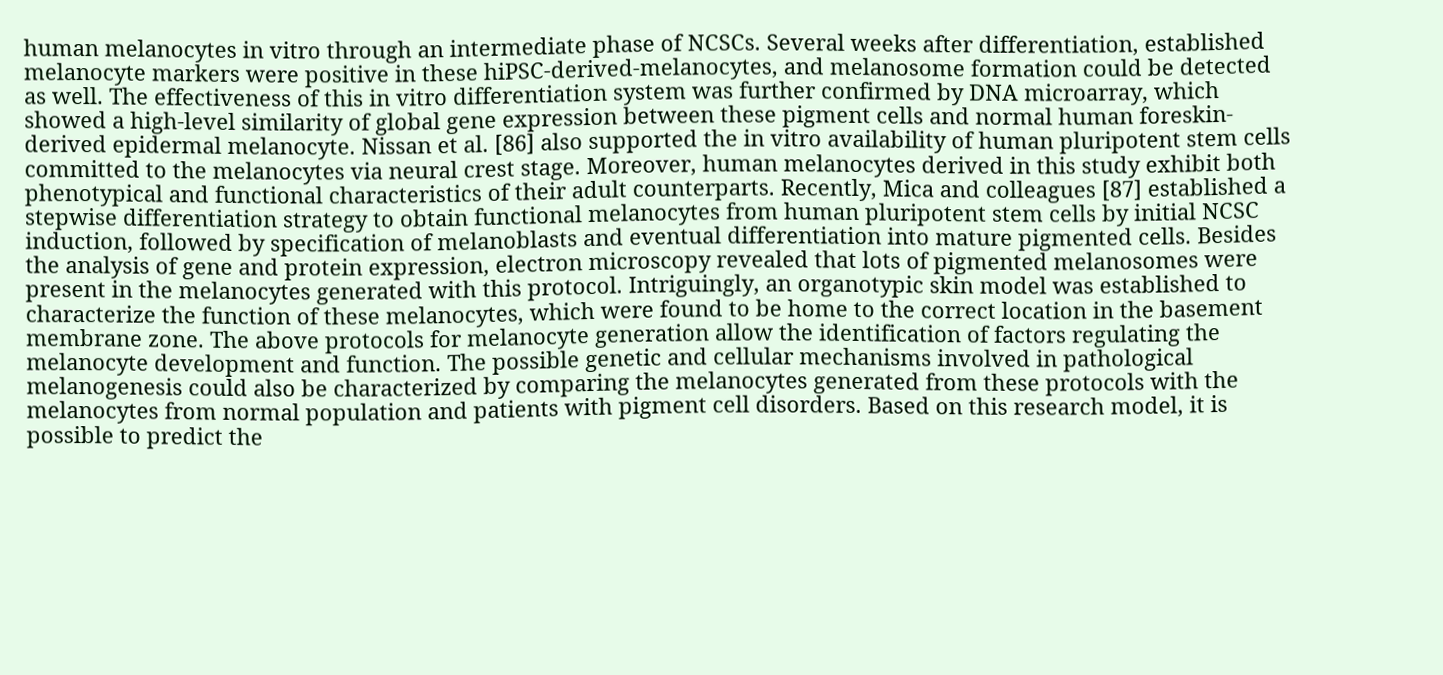human melanocytes in vitro through an intermediate phase of NCSCs. Several weeks after differentiation, established melanocyte markers were positive in these hiPSC-derived-melanocytes, and melanosome formation could be detected as well. The effectiveness of this in vitro differentiation system was further confirmed by DNA microarray, which showed a high-level similarity of global gene expression between these pigment cells and normal human foreskin-derived epidermal melanocyte. Nissan et al. [86] also supported the in vitro availability of human pluripotent stem cells committed to the melanocytes via neural crest stage. Moreover, human melanocytes derived in this study exhibit both phenotypical and functional characteristics of their adult counterparts. Recently, Mica and colleagues [87] established a stepwise differentiation strategy to obtain functional melanocytes from human pluripotent stem cells by initial NCSC induction, followed by specification of melanoblasts and eventual differentiation into mature pigmented cells. Besides the analysis of gene and protein expression, electron microscopy revealed that lots of pigmented melanosomes were present in the melanocytes generated with this protocol. Intriguingly, an organotypic skin model was established to characterize the function of these melanocytes, which were found to be home to the correct location in the basement membrane zone. The above protocols for melanocyte generation allow the identification of factors regulating the melanocyte development and function. The possible genetic and cellular mechanisms involved in pathological melanogenesis could also be characterized by comparing the melanocytes generated from these protocols with the melanocytes from normal population and patients with pigment cell disorders. Based on this research model, it is possible to predict the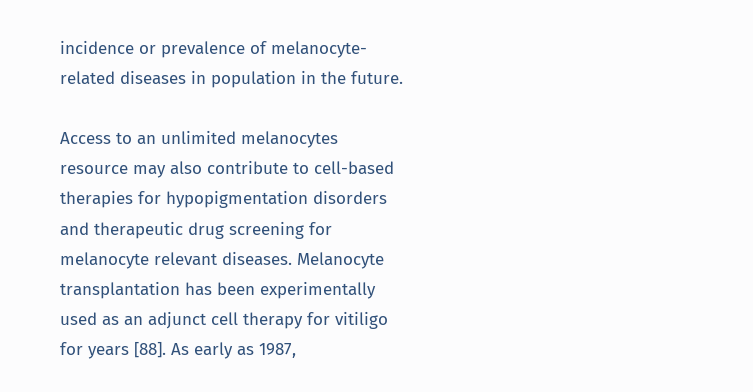incidence or prevalence of melanocyte-related diseases in population in the future.

Access to an unlimited melanocytes resource may also contribute to cell-based therapies for hypopigmentation disorders and therapeutic drug screening for melanocyte relevant diseases. Melanocyte transplantation has been experimentally used as an adjunct cell therapy for vitiligo for years [88]. As early as 1987,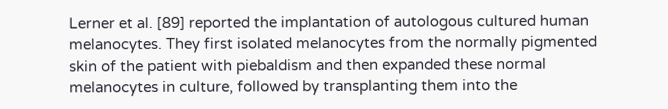Lerner et al. [89] reported the implantation of autologous cultured human melanocytes. They first isolated melanocytes from the normally pigmented skin of the patient with piebaldism and then expanded these normal melanocytes in culture, followed by transplanting them into the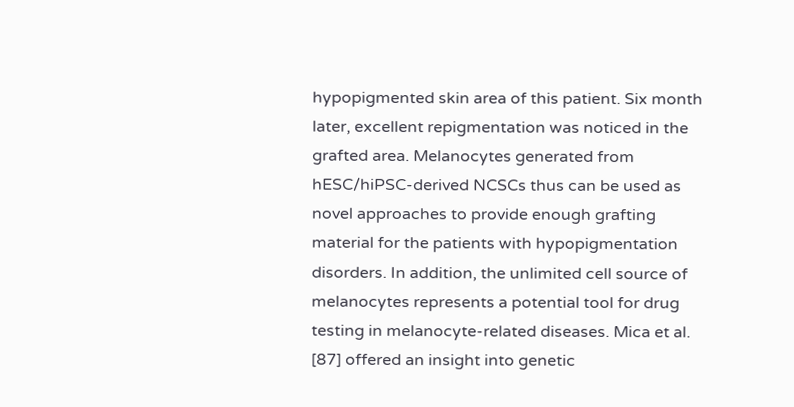hypopigmented skin area of this patient. Six month later, excellent repigmentation was noticed in the grafted area. Melanocytes generated from hESC/hiPSC-derived NCSCs thus can be used as novel approaches to provide enough grafting material for the patients with hypopigmentation disorders. In addition, the unlimited cell source of melanocytes represents a potential tool for drug testing in melanocyte-related diseases. Mica et al. [87] offered an insight into genetic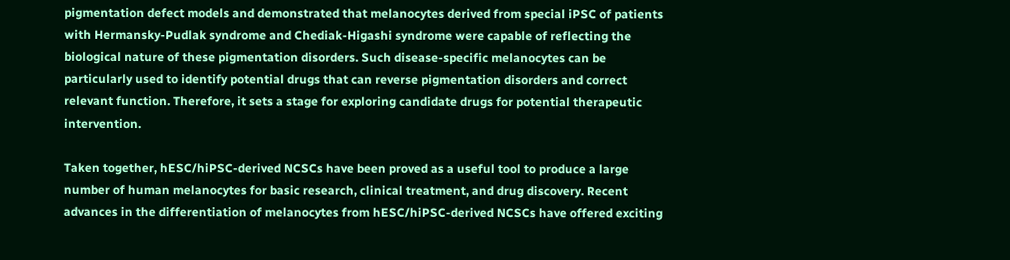pigmentation defect models and demonstrated that melanocytes derived from special iPSC of patients with Hermansky-Pudlak syndrome and Chediak-Higashi syndrome were capable of reflecting the biological nature of these pigmentation disorders. Such disease-specific melanocytes can be particularly used to identify potential drugs that can reverse pigmentation disorders and correct relevant function. Therefore, it sets a stage for exploring candidate drugs for potential therapeutic intervention.

Taken together, hESC/hiPSC-derived NCSCs have been proved as a useful tool to produce a large number of human melanocytes for basic research, clinical treatment, and drug discovery. Recent advances in the differentiation of melanocytes from hESC/hiPSC-derived NCSCs have offered exciting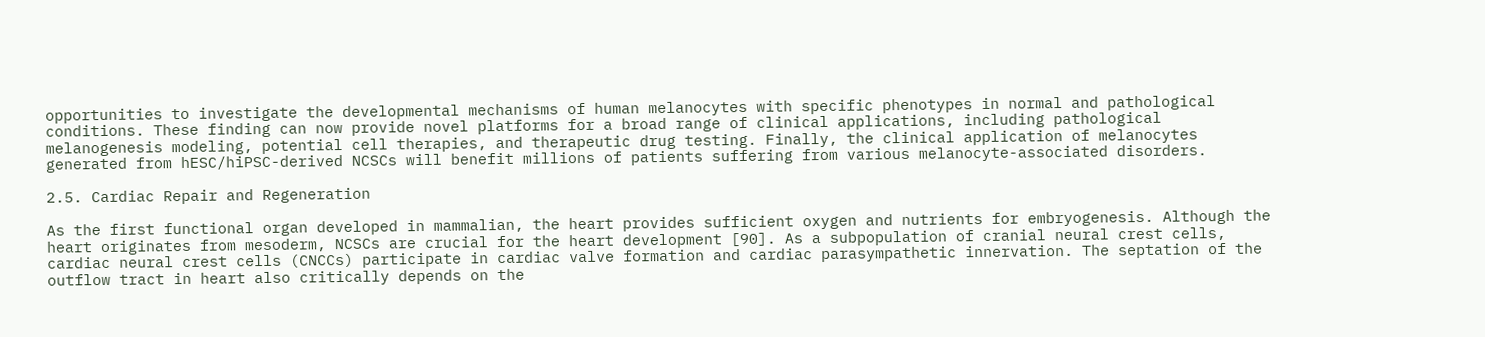opportunities to investigate the developmental mechanisms of human melanocytes with specific phenotypes in normal and pathological conditions. These finding can now provide novel platforms for a broad range of clinical applications, including pathological melanogenesis modeling, potential cell therapies, and therapeutic drug testing. Finally, the clinical application of melanocytes generated from hESC/hiPSC-derived NCSCs will benefit millions of patients suffering from various melanocyte-associated disorders.

2.5. Cardiac Repair and Regeneration

As the first functional organ developed in mammalian, the heart provides sufficient oxygen and nutrients for embryogenesis. Although the heart originates from mesoderm, NCSCs are crucial for the heart development [90]. As a subpopulation of cranial neural crest cells, cardiac neural crest cells (CNCCs) participate in cardiac valve formation and cardiac parasympathetic innervation. The septation of the outflow tract in heart also critically depends on the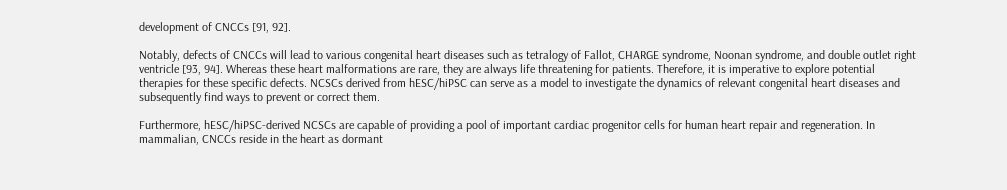development of CNCCs [91, 92].

Notably, defects of CNCCs will lead to various congenital heart diseases such as tetralogy of Fallot, CHARGE syndrome, Noonan syndrome, and double outlet right ventricle [93, 94]. Whereas these heart malformations are rare, they are always life threatening for patients. Therefore, it is imperative to explore potential therapies for these specific defects. NCSCs derived from hESC/hiPSC can serve as a model to investigate the dynamics of relevant congenital heart diseases and subsequently find ways to prevent or correct them.

Furthermore, hESC/hiPSC-derived NCSCs are capable of providing a pool of important cardiac progenitor cells for human heart repair and regeneration. In mammalian, CNCCs reside in the heart as dormant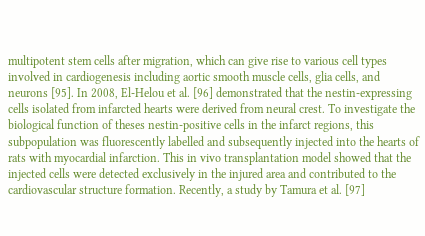multipotent stem cells after migration, which can give rise to various cell types involved in cardiogenesis including aortic smooth muscle cells, glia cells, and neurons [95]. In 2008, El-Helou et al. [96] demonstrated that the nestin-expressing cells isolated from infarcted hearts were derived from neural crest. To investigate the biological function of theses nestin-positive cells in the infarct regions, this subpopulation was fluorescently labelled and subsequently injected into the hearts of rats with myocardial infarction. This in vivo transplantation model showed that the injected cells were detected exclusively in the injured area and contributed to the cardiovascular structure formation. Recently, a study by Tamura et al. [97]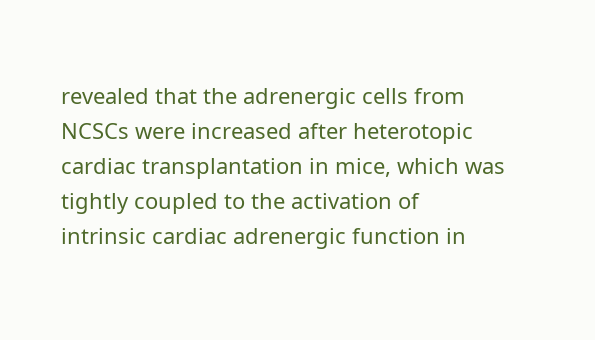revealed that the adrenergic cells from NCSCs were increased after heterotopic cardiac transplantation in mice, which was tightly coupled to the activation of intrinsic cardiac adrenergic function in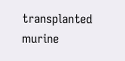transplanted murine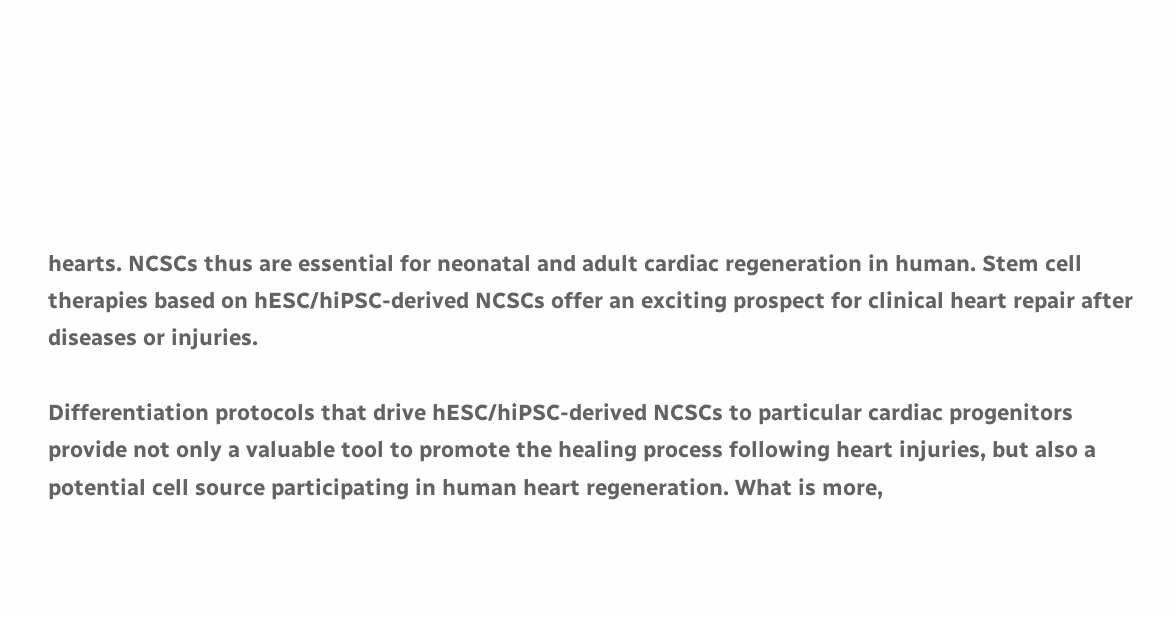hearts. NCSCs thus are essential for neonatal and adult cardiac regeneration in human. Stem cell therapies based on hESC/hiPSC-derived NCSCs offer an exciting prospect for clinical heart repair after diseases or injuries.

Differentiation protocols that drive hESC/hiPSC-derived NCSCs to particular cardiac progenitors provide not only a valuable tool to promote the healing process following heart injuries, but also a potential cell source participating in human heart regeneration. What is more,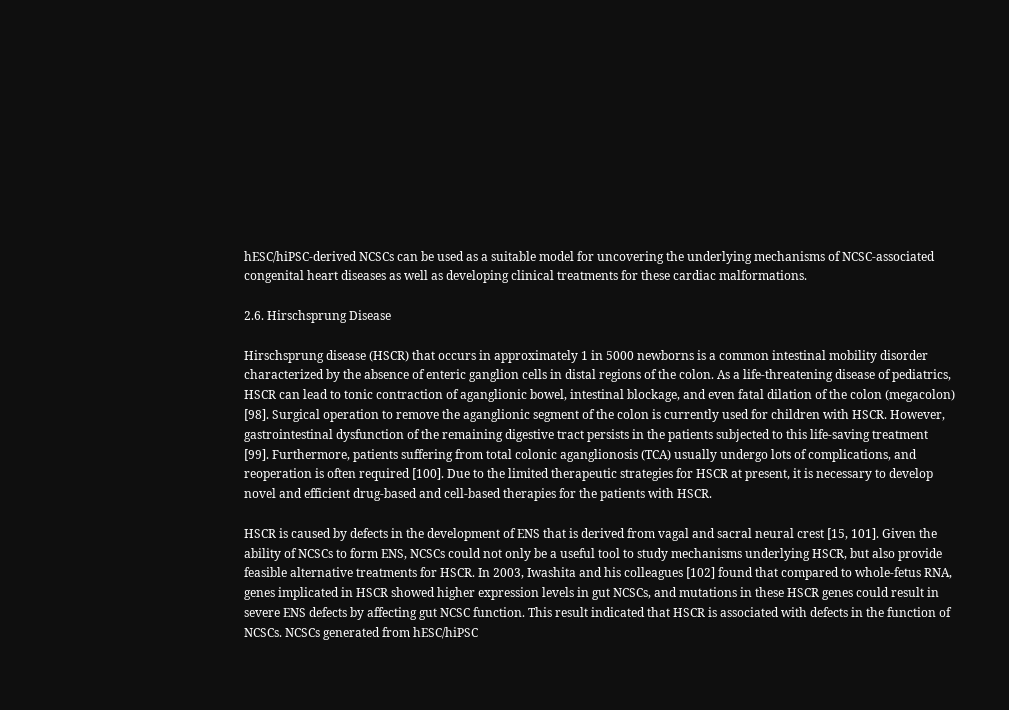hESC/hiPSC-derived NCSCs can be used as a suitable model for uncovering the underlying mechanisms of NCSC-associated congenital heart diseases as well as developing clinical treatments for these cardiac malformations.

2.6. Hirschsprung Disease

Hirschsprung disease (HSCR) that occurs in approximately 1 in 5000 newborns is a common intestinal mobility disorder characterized by the absence of enteric ganglion cells in distal regions of the colon. As a life-threatening disease of pediatrics, HSCR can lead to tonic contraction of aganglionic bowel, intestinal blockage, and even fatal dilation of the colon (megacolon) [98]. Surgical operation to remove the aganglionic segment of the colon is currently used for children with HSCR. However, gastrointestinal dysfunction of the remaining digestive tract persists in the patients subjected to this life-saving treatment [99]. Furthermore, patients suffering from total colonic aganglionosis (TCA) usually undergo lots of complications, and reoperation is often required [100]. Due to the limited therapeutic strategies for HSCR at present, it is necessary to develop novel and efficient drug-based and cell-based therapies for the patients with HSCR.

HSCR is caused by defects in the development of ENS that is derived from vagal and sacral neural crest [15, 101]. Given the ability of NCSCs to form ENS, NCSCs could not only be a useful tool to study mechanisms underlying HSCR, but also provide feasible alternative treatments for HSCR. In 2003, Iwashita and his colleagues [102] found that compared to whole-fetus RNA, genes implicated in HSCR showed higher expression levels in gut NCSCs, and mutations in these HSCR genes could result in severe ENS defects by affecting gut NCSC function. This result indicated that HSCR is associated with defects in the function of NCSCs. NCSCs generated from hESC/hiPSC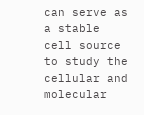can serve as a stable cell source to study the cellular and molecular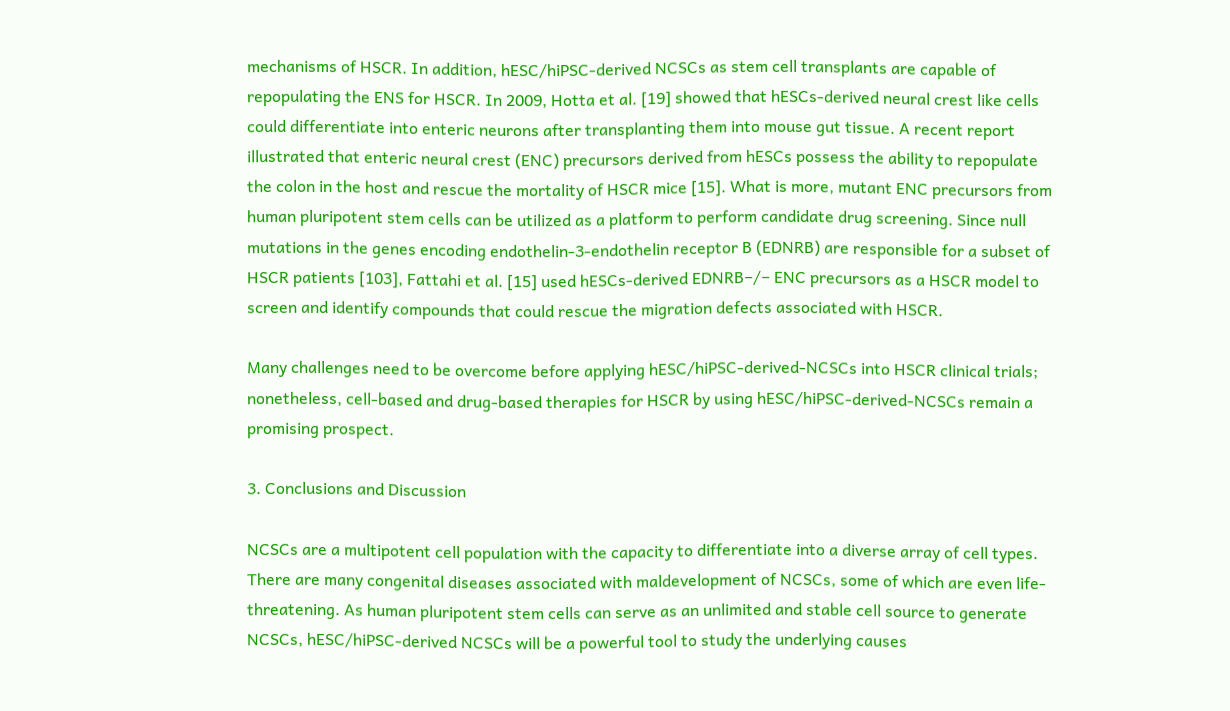mechanisms of HSCR. In addition, hESC/hiPSC-derived NCSCs as stem cell transplants are capable of repopulating the ENS for HSCR. In 2009, Hotta et al. [19] showed that hESCs-derived neural crest like cells could differentiate into enteric neurons after transplanting them into mouse gut tissue. A recent report illustrated that enteric neural crest (ENC) precursors derived from hESCs possess the ability to repopulate the colon in the host and rescue the mortality of HSCR mice [15]. What is more, mutant ENC precursors from human pluripotent stem cells can be utilized as a platform to perform candidate drug screening. Since null mutations in the genes encoding endothelin-3-endothelin receptor B (EDNRB) are responsible for a subset of HSCR patients [103], Fattahi et al. [15] used hESCs-derived EDNRB−/− ENC precursors as a HSCR model to screen and identify compounds that could rescue the migration defects associated with HSCR.

Many challenges need to be overcome before applying hESC/hiPSC-derived-NCSCs into HSCR clinical trials; nonetheless, cell-based and drug-based therapies for HSCR by using hESC/hiPSC-derived-NCSCs remain a promising prospect.

3. Conclusions and Discussion

NCSCs are a multipotent cell population with the capacity to differentiate into a diverse array of cell types. There are many congenital diseases associated with maldevelopment of NCSCs, some of which are even life-threatening. As human pluripotent stem cells can serve as an unlimited and stable cell source to generate NCSCs, hESC/hiPSC-derived NCSCs will be a powerful tool to study the underlying causes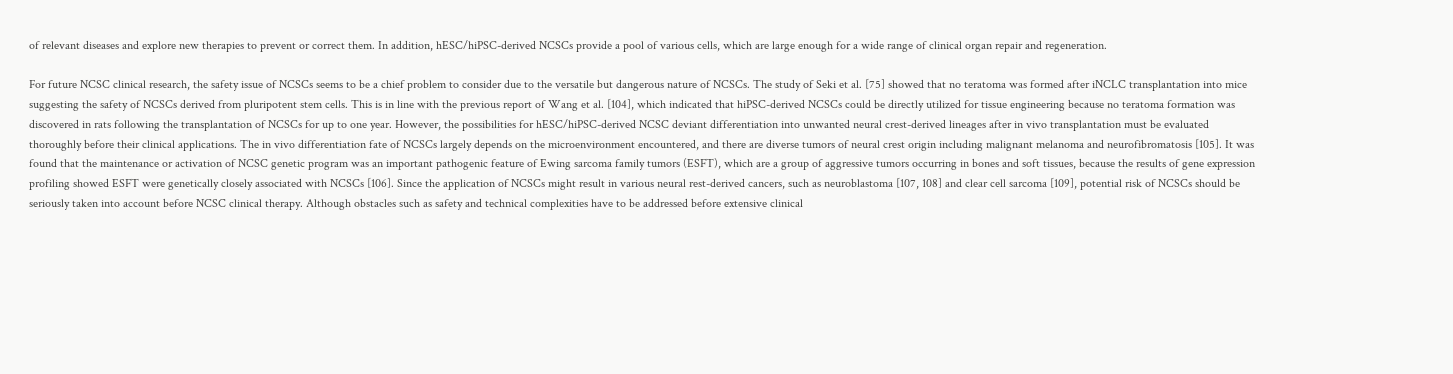of relevant diseases and explore new therapies to prevent or correct them. In addition, hESC/hiPSC-derived NCSCs provide a pool of various cells, which are large enough for a wide range of clinical organ repair and regeneration.

For future NCSC clinical research, the safety issue of NCSCs seems to be a chief problem to consider due to the versatile but dangerous nature of NCSCs. The study of Seki et al. [75] showed that no teratoma was formed after iNCLC transplantation into mice suggesting the safety of NCSCs derived from pluripotent stem cells. This is in line with the previous report of Wang et al. [104], which indicated that hiPSC-derived NCSCs could be directly utilized for tissue engineering because no teratoma formation was discovered in rats following the transplantation of NCSCs for up to one year. However, the possibilities for hESC/hiPSC-derived NCSC deviant differentiation into unwanted neural crest-derived lineages after in vivo transplantation must be evaluated thoroughly before their clinical applications. The in vivo differentiation fate of NCSCs largely depends on the microenvironment encountered, and there are diverse tumors of neural crest origin including malignant melanoma and neurofibromatosis [105]. It was found that the maintenance or activation of NCSC genetic program was an important pathogenic feature of Ewing sarcoma family tumors (ESFT), which are a group of aggressive tumors occurring in bones and soft tissues, because the results of gene expression profiling showed ESFT were genetically closely associated with NCSCs [106]. Since the application of NCSCs might result in various neural rest-derived cancers, such as neuroblastoma [107, 108] and clear cell sarcoma [109], potential risk of NCSCs should be seriously taken into account before NCSC clinical therapy. Although obstacles such as safety and technical complexities have to be addressed before extensive clinical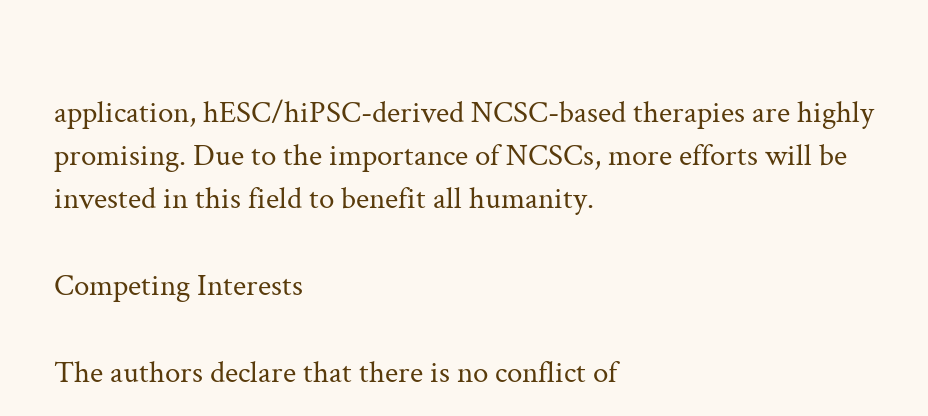application, hESC/hiPSC-derived NCSC-based therapies are highly promising. Due to the importance of NCSCs, more efforts will be invested in this field to benefit all humanity.

Competing Interests

The authors declare that there is no conflict of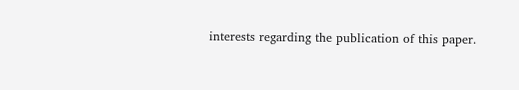interests regarding the publication of this paper.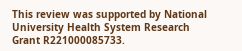This review was supported by National University Health System Research Grant R221000085733.